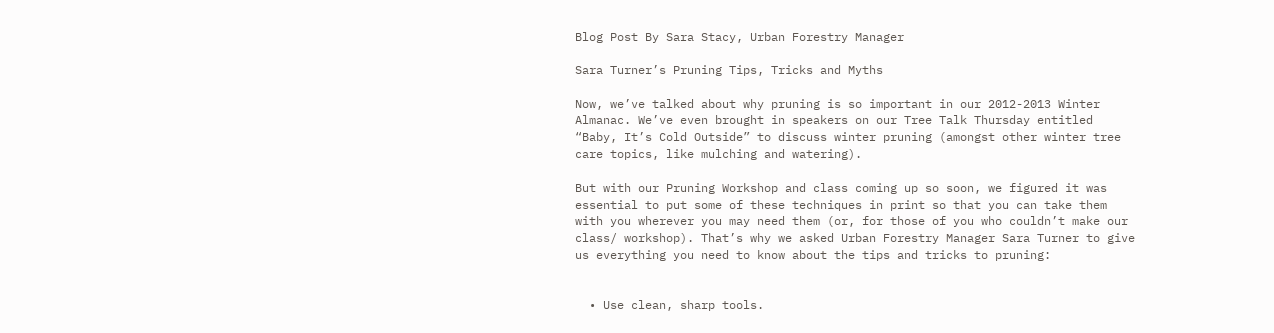Blog Post By Sara Stacy, Urban Forestry Manager

Sara Turner’s Pruning Tips, Tricks and Myths

Now, we’ve talked about why pruning is so important in our 2012-2013 Winter Almanac. We’ve even brought in speakers on our Tree Talk Thursday entitled “Baby, It’s Cold Outside” to discuss winter pruning (amongst other winter tree care topics, like mulching and watering).

But with our Pruning Workshop and class coming up so soon, we figured it was essential to put some of these techniques in print so that you can take them with you wherever you may need them (or, for those of you who couldn’t make our class/ workshop). That’s why we asked Urban Forestry Manager Sara Turner to give us everything you need to know about the tips and tricks to pruning:


  • Use clean, sharp tools.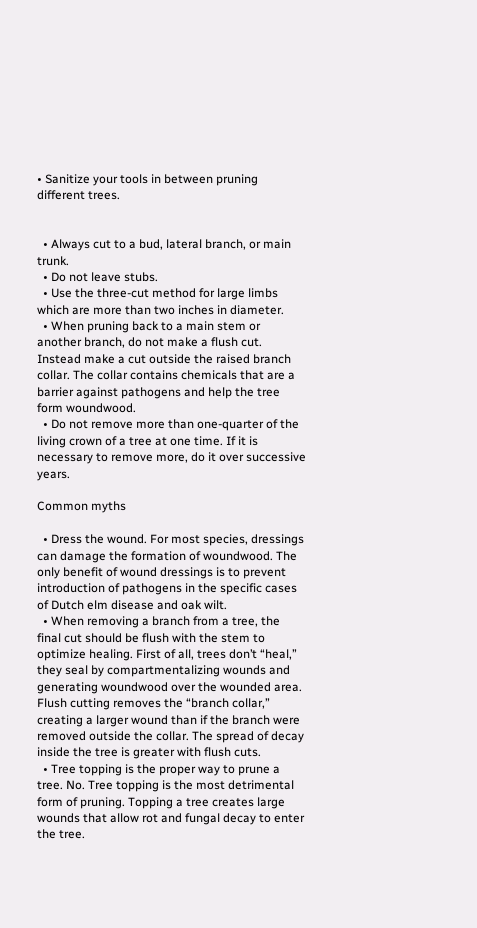• Sanitize your tools in between pruning different trees.


  • Always cut to a bud, lateral branch, or main trunk.
  • Do not leave stubs.
  • Use the three-cut method for large limbs which are more than two inches in diameter.
  • When pruning back to a main stem or another branch, do not make a flush cut. Instead make a cut outside the raised branch collar. The collar contains chemicals that are a barrier against pathogens and help the tree form woundwood.
  • Do not remove more than one-quarter of the living crown of a tree at one time. If it is necessary to remove more, do it over successive years.

Common myths

  • Dress the wound. For most species, dressings can damage the formation of woundwood. The only benefit of wound dressings is to prevent introduction of pathogens in the specific cases of Dutch elm disease and oak wilt.
  • When removing a branch from a tree, the final cut should be flush with the stem to optimize healing. First of all, trees don’t “heal,” they seal by compartmentalizing wounds and generating woundwood over the wounded area. Flush cutting removes the “branch collar,” creating a larger wound than if the branch were removed outside the collar. The spread of decay inside the tree is greater with flush cuts.
  • Tree topping is the proper way to prune a tree. No. Tree topping is the most detrimental form of pruning. Topping a tree creates large wounds that allow rot and fungal decay to enter the tree.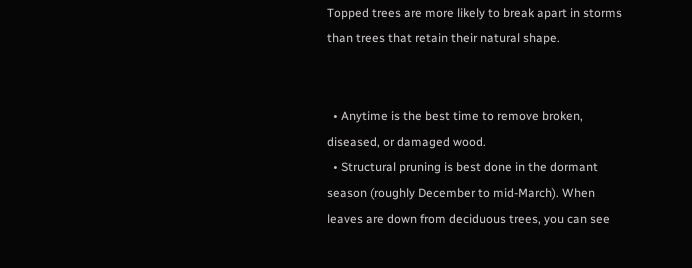Topped trees are more likely to break apart in storms than trees that retain their natural shape.


  • Anytime is the best time to remove broken, diseased, or damaged wood.
  • Structural pruning is best done in the dormant season (roughly December to mid-March). When leaves are down from deciduous trees, you can see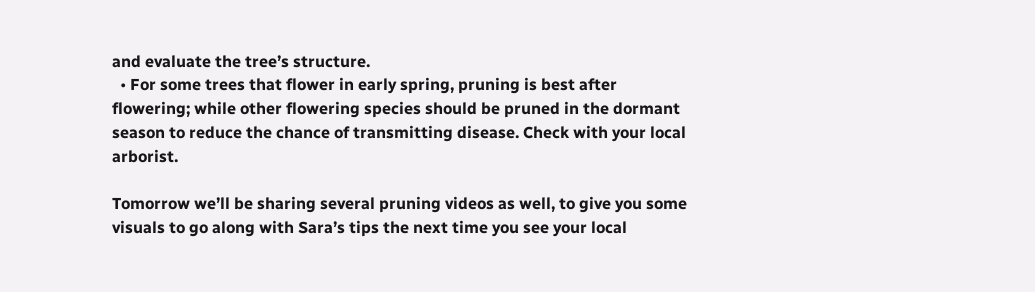and evaluate the tree’s structure.
  • For some trees that flower in early spring, pruning is best after flowering; while other flowering species should be pruned in the dormant season to reduce the chance of transmitting disease. Check with your local arborist.

Tomorrow we’ll be sharing several pruning videos as well, to give you some visuals to go along with Sara’s tips the next time you see your local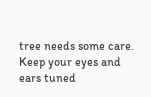tree needs some care. Keep your eyes and ears tuned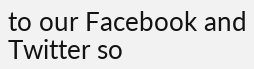to our Facebook and Twitter so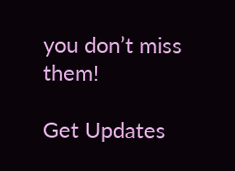you don’t miss them!

Get Updates